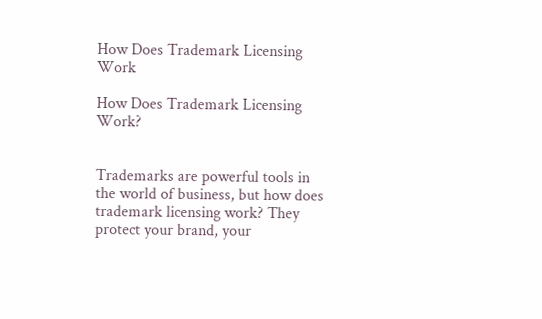How Does Trademark Licensing Work

How Does Trademark Licensing Work?


Trademarks are powerful tools in the world of business, but how does trademark licensing work? They protect your brand, your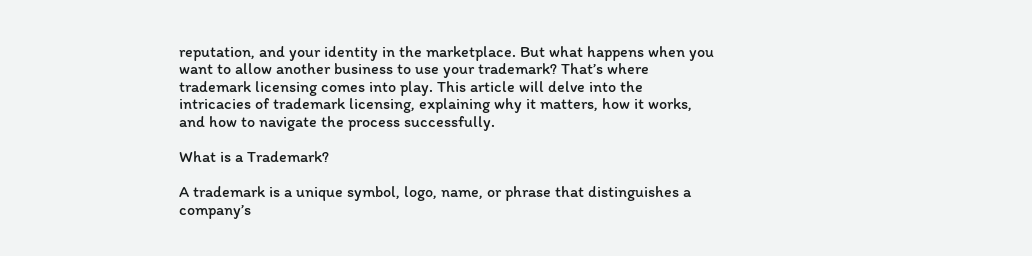reputation, and your identity in the marketplace. But what happens when you want to allow another business to use your trademark? That’s where trademark licensing comes into play. This article will delve into the intricacies of trademark licensing, explaining why it matters, how it works, and how to navigate the process successfully.

What is a Trademark?

A trademark is a unique symbol, logo, name, or phrase that distinguishes a company’s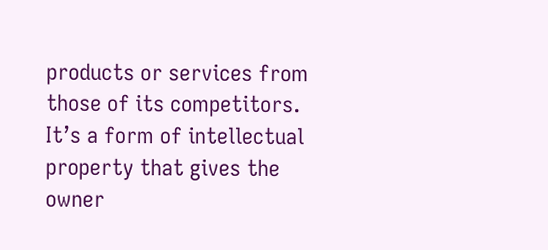products or services from those of its competitors. It’s a form of intellectual property that gives the owner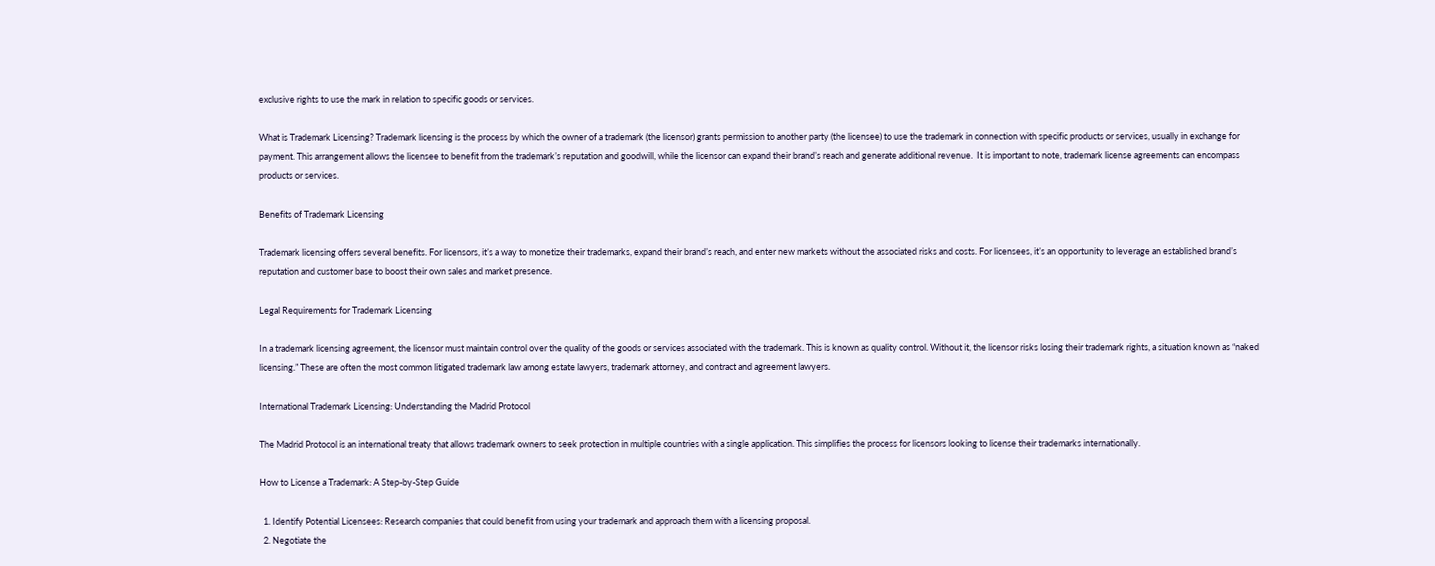exclusive rights to use the mark in relation to specific goods or services.

What is Trademark Licensing? Trademark licensing is the process by which the owner of a trademark (the licensor) grants permission to another party (the licensee) to use the trademark in connection with specific products or services, usually in exchange for payment. This arrangement allows the licensee to benefit from the trademark’s reputation and goodwill, while the licensor can expand their brand’s reach and generate additional revenue.  It is important to note, trademark license agreements can encompass products or services.

Benefits of Trademark Licensing

Trademark licensing offers several benefits. For licensors, it’s a way to monetize their trademarks, expand their brand’s reach, and enter new markets without the associated risks and costs. For licensees, it’s an opportunity to leverage an established brand’s reputation and customer base to boost their own sales and market presence.

Legal Requirements for Trademark Licensing

In a trademark licensing agreement, the licensor must maintain control over the quality of the goods or services associated with the trademark. This is known as quality control. Without it, the licensor risks losing their trademark rights, a situation known as “naked licensing.” These are often the most common litigated trademark law among estate lawyers, trademark attorney, and contract and agreement lawyers.

International Trademark Licensing: Understanding the Madrid Protocol

The Madrid Protocol is an international treaty that allows trademark owners to seek protection in multiple countries with a single application. This simplifies the process for licensors looking to license their trademarks internationally.

How to License a Trademark: A Step-by-Step Guide

  1. Identify Potential Licensees: Research companies that could benefit from using your trademark and approach them with a licensing proposal.
  2. Negotiate the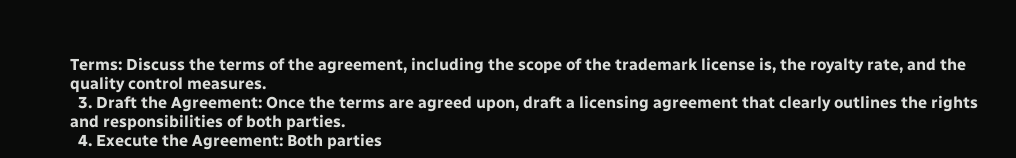Terms: Discuss the terms of the agreement, including the scope of the trademark license is, the royalty rate, and the quality control measures.
  3. Draft the Agreement: Once the terms are agreed upon, draft a licensing agreement that clearly outlines the rights and responsibilities of both parties.
  4. Execute the Agreement: Both parties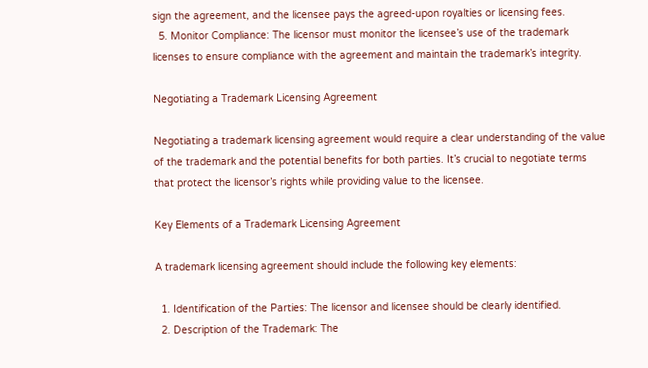sign the agreement, and the licensee pays the agreed-upon royalties or licensing fees.
  5. Monitor Compliance: The licensor must monitor the licensee’s use of the trademark licenses to ensure compliance with the agreement and maintain the trademark’s integrity.

Negotiating a Trademark Licensing Agreement

Negotiating a trademark licensing agreement would require a clear understanding of the value of the trademark and the potential benefits for both parties. It’s crucial to negotiate terms that protect the licensor’s rights while providing value to the licensee.

Key Elements of a Trademark Licensing Agreement

A trademark licensing agreement should include the following key elements:

  1. Identification of the Parties: The licensor and licensee should be clearly identified.
  2. Description of the Trademark: The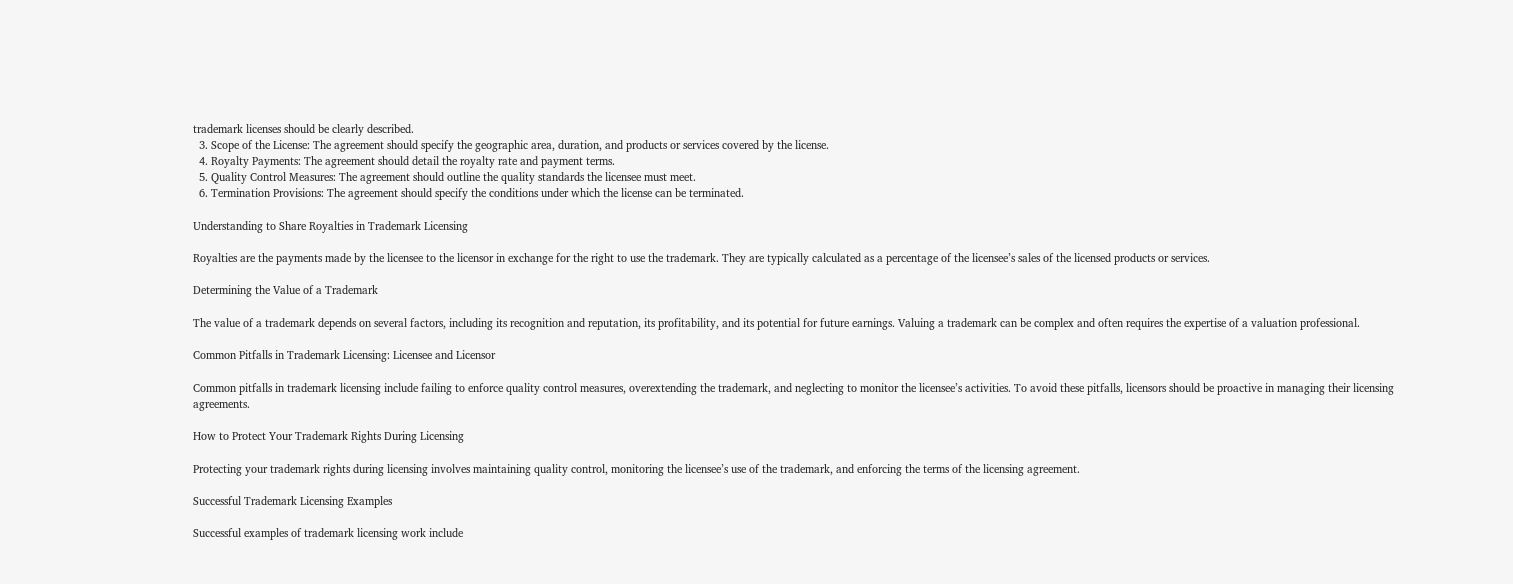trademark licenses should be clearly described.
  3. Scope of the License: The agreement should specify the geographic area, duration, and products or services covered by the license.
  4. Royalty Payments: The agreement should detail the royalty rate and payment terms.
  5. Quality Control Measures: The agreement should outline the quality standards the licensee must meet.
  6. Termination Provisions: The agreement should specify the conditions under which the license can be terminated.

Understanding to Share Royalties in Trademark Licensing

Royalties are the payments made by the licensee to the licensor in exchange for the right to use the trademark. They are typically calculated as a percentage of the licensee’s sales of the licensed products or services.

Determining the Value of a Trademark

The value of a trademark depends on several factors, including its recognition and reputation, its profitability, and its potential for future earnings. Valuing a trademark can be complex and often requires the expertise of a valuation professional.

Common Pitfalls in Trademark Licensing: Licensee and Licensor

Common pitfalls in trademark licensing include failing to enforce quality control measures, overextending the trademark, and neglecting to monitor the licensee’s activities. To avoid these pitfalls, licensors should be proactive in managing their licensing agreements.

How to Protect Your Trademark Rights During Licensing

Protecting your trademark rights during licensing involves maintaining quality control, monitoring the licensee’s use of the trademark, and enforcing the terms of the licensing agreement.

Successful Trademark Licensing Examples

Successful examples of trademark licensing work include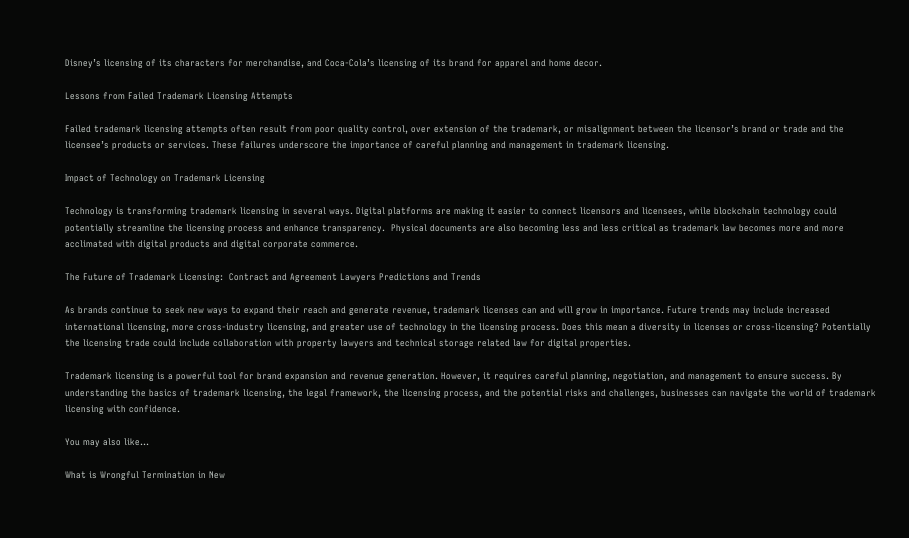Disney’s licensing of its characters for merchandise, and Coca-Cola’s licensing of its brand for apparel and home decor.

Lessons from Failed Trademark Licensing Attempts

Failed trademark licensing attempts often result from poor quality control, over extension of the trademark, or misalignment between the licensor’s brand or trade and the licensee’s products or services. These failures underscore the importance of careful planning and management in trademark licensing.

Impact of Technology on Trademark Licensing

Technology is transforming trademark licensing in several ways. Digital platforms are making it easier to connect licensors and licensees, while blockchain technology could potentially streamline the licensing process and enhance transparency.  Physical documents are also becoming less and less critical as trademark law becomes more and more acclimated with digital products and digital corporate commerce.

The Future of Trademark Licensing:  Contract and Agreement Lawyers Predictions and Trends

As brands continue to seek new ways to expand their reach and generate revenue, trademark licenses can and will grow in importance. Future trends may include increased international licensing, more cross-industry licensing, and greater use of technology in the licensing process. Does this mean a diversity in licenses or cross-licensing? Potentially the licensing trade could include collaboration with property lawyers and technical storage related law for digital properties.

Trademark licensing is a powerful tool for brand expansion and revenue generation. However, it requires careful planning, negotiation, and management to ensure success. By understanding the basics of trademark licensing, the legal framework, the licensing process, and the potential risks and challenges, businesses can navigate the world of trademark licensing with confidence.

You may also like…

What is Wrongful Termination in New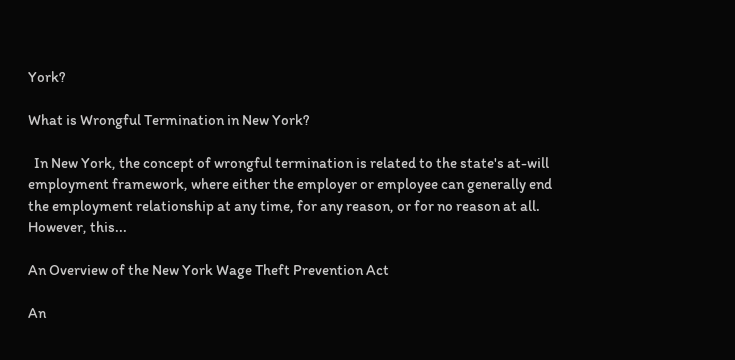York?

What is Wrongful Termination in New York?

  In New York, the concept of wrongful termination is related to the state's at-will employment framework, where either the employer or employee can generally end the employment relationship at any time, for any reason, or for no reason at all. However, this...

An Overview of the New York Wage Theft Prevention Act

An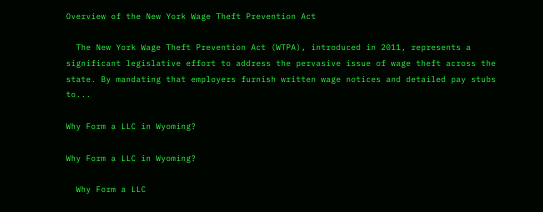Overview of the New York Wage Theft Prevention Act

  The New York Wage Theft Prevention Act (WTPA), introduced in 2011, represents a significant legislative effort to address the pervasive issue of wage theft across the state. By mandating that employers furnish written wage notices and detailed pay stubs to...

Why Form a LLC in Wyoming?

Why Form a LLC in Wyoming?

  Why Form a LLC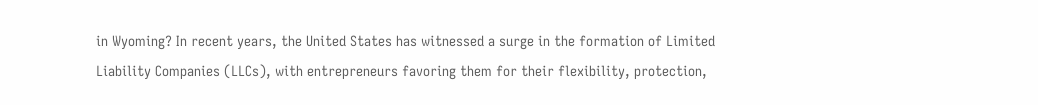in Wyoming? In recent years, the United States has witnessed a surge in the formation of Limited Liability Companies (LLCs), with entrepreneurs favoring them for their flexibility, protection,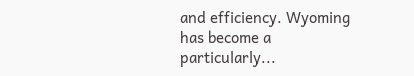and efficiency. Wyoming has become a particularly...